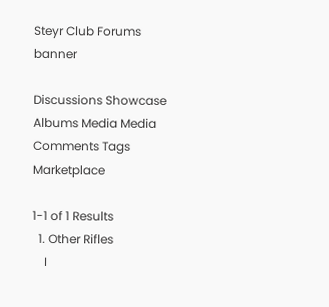Steyr Club Forums banner

Discussions Showcase Albums Media Media Comments Tags Marketplace

1-1 of 1 Results
  1. Other Rifles
    I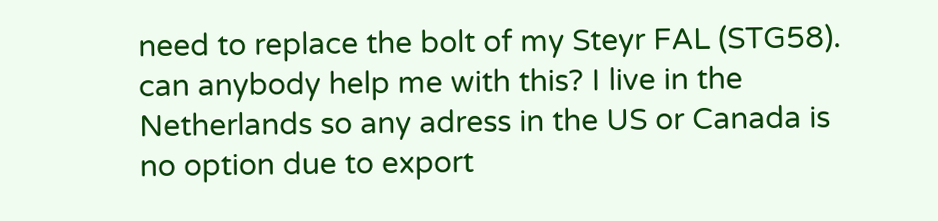need to replace the bolt of my Steyr FAL (STG58). can anybody help me with this? I live in the Netherlands so any adress in the US or Canada is no option due to export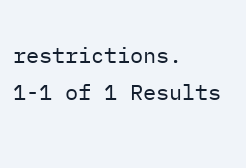restrictions.
1-1 of 1 Results